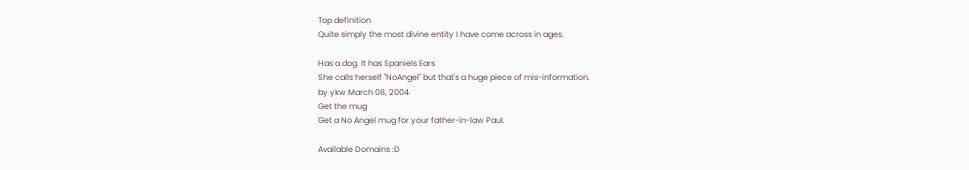Top definition
Quite simply the most divine entity I have come across in ages.

Has a dog. It has Spaniels Ears
She calls herself "NoAngel" but that's a huge piece of mis-information.
by ykw March 08, 2004
Get the mug
Get a No Angel mug for your father-in-law Paul.

Available Domains :D